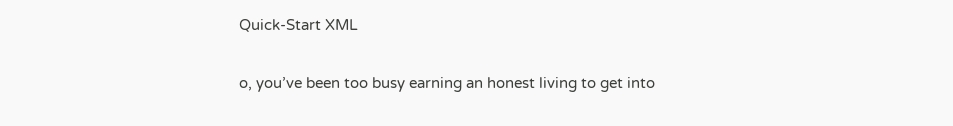Quick-Start XML

o, you’ve been too busy earning an honest living to get into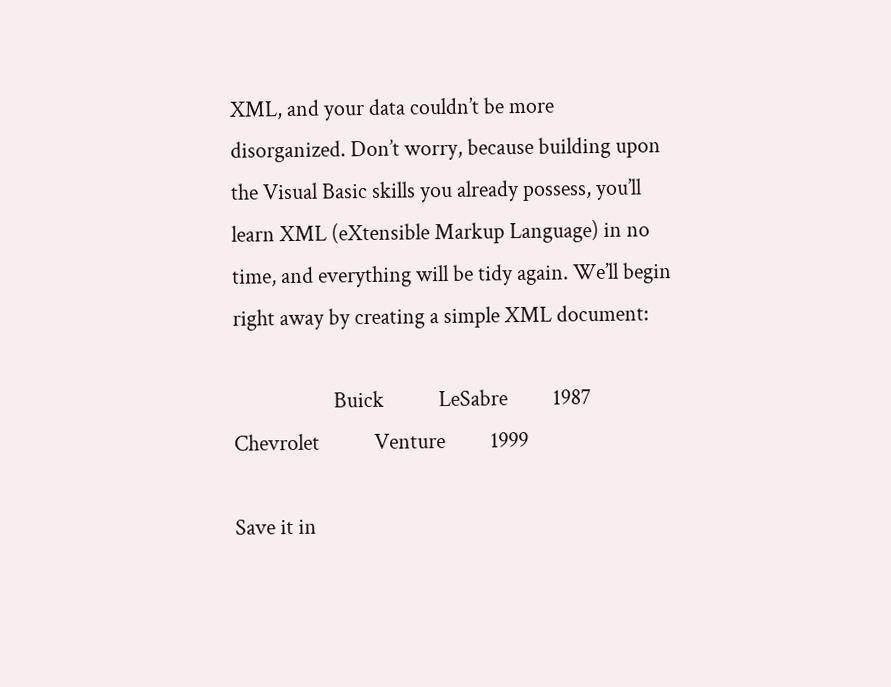XML, and your data couldn’t be more disorganized. Don’t worry, because building upon the Visual Basic skills you already possess, you’ll learn XML (eXtensible Markup Language) in no time, and everything will be tidy again. We’ll begin right away by creating a simple XML document:

                    Buick           LeSabre         1987                            Chevrolet           Venture         1999

Save it in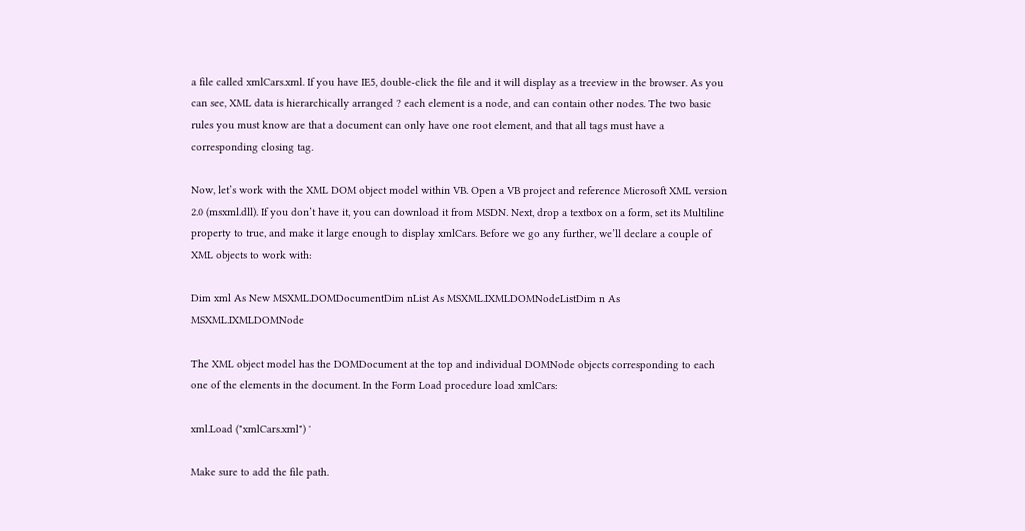a file called xmlCars.xml. If you have IE5, double-click the file and it will display as a treeview in the browser. As you can see, XML data is hierarchically arranged ? each element is a node, and can contain other nodes. The two basic rules you must know are that a document can only have one root element, and that all tags must have a corresponding closing tag.

Now, let’s work with the XML DOM object model within VB. Open a VB project and reference Microsoft XML version 2.0 (msxml.dll). If you don’t have it, you can download it from MSDN. Next, drop a textbox on a form, set its Multiline property to true, and make it large enough to display xmlCars. Before we go any further, we’ll declare a couple of XML objects to work with:

Dim xml As New MSXML.DOMDocumentDim nList As MSXML.IXMLDOMNodeListDim n As MSXML.IXMLDOMNode

The XML object model has the DOMDocument at the top and individual DOMNode objects corresponding to each one of the elements in the document. In the Form Load procedure load xmlCars:

xml.Load ("xmlCars.xml") '

Make sure to add the file path.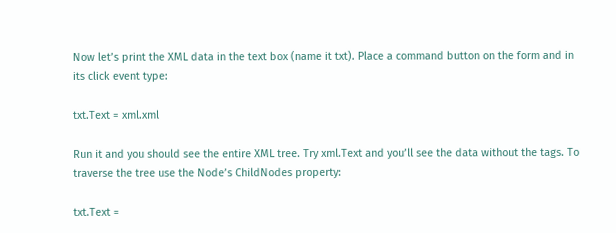Now let’s print the XML data in the text box (name it txt). Place a command button on the form and in its click event type:

txt.Text = xml.xml

Run it and you should see the entire XML tree. Try xml.Text and you’ll see the data without the tags. To traverse the tree use the Node’s ChildNodes property:

txt.Text =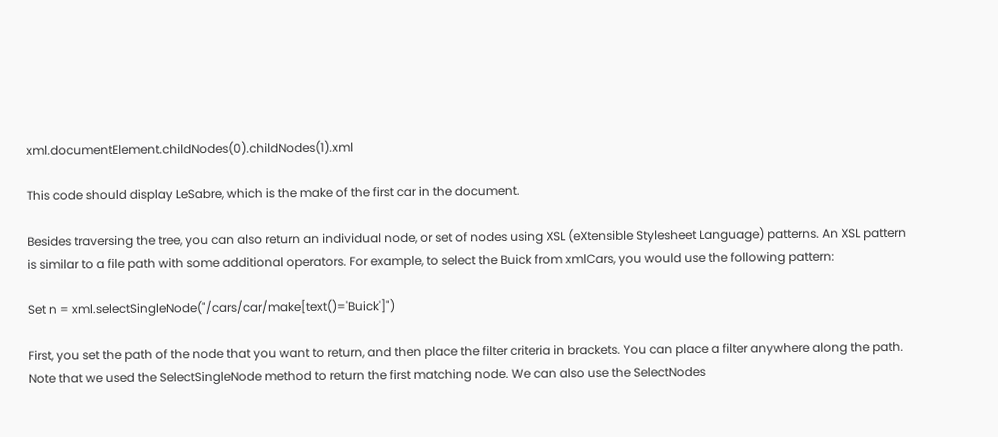xml.documentElement.childNodes(0).childNodes(1).xml

This code should display LeSabre, which is the make of the first car in the document.

Besides traversing the tree, you can also return an individual node, or set of nodes using XSL (eXtensible Stylesheet Language) patterns. An XSL pattern is similar to a file path with some additional operators. For example, to select the Buick from xmlCars, you would use the following pattern:

Set n = xml.selectSingleNode("/cars/car/make[text()='Buick']")

First, you set the path of the node that you want to return, and then place the filter criteria in brackets. You can place a filter anywhere along the path. Note that we used the SelectSingleNode method to return the first matching node. We can also use the SelectNodes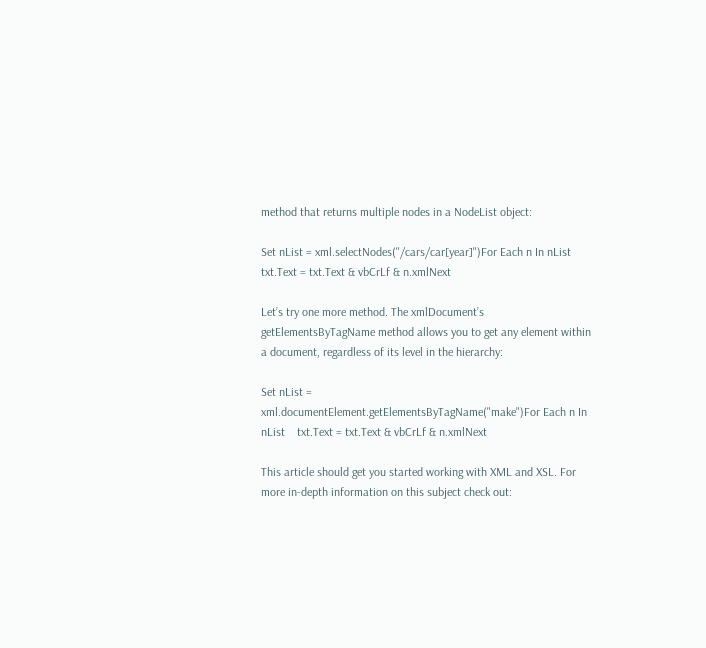method that returns multiple nodes in a NodeList object:

Set nList = xml.selectNodes("/cars/car[year]")For Each n In nList    txt.Text = txt.Text & vbCrLf & n.xmlNext

Let’s try one more method. The xmlDocument’s getElementsByTagName method allows you to get any element within a document, regardless of its level in the hierarchy:

Set nList = xml.documentElement.getElementsByTagName("make")For Each n In nList    txt.Text = txt.Text & vbCrLf & n.xmlNext

This article should get you started working with XML and XSL. For more in-depth information on this subject check out: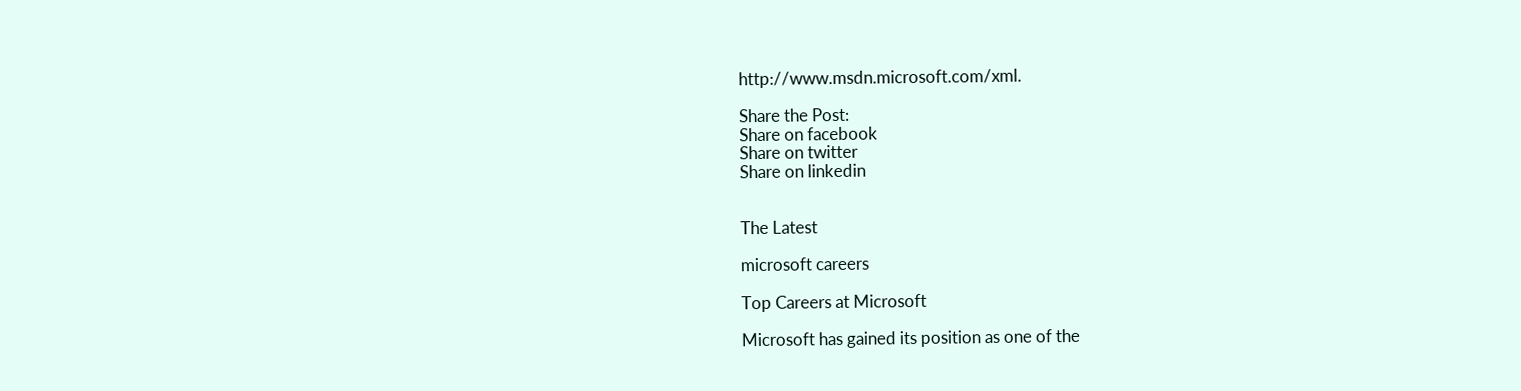http://www.msdn.microsoft.com/xml.

Share the Post:
Share on facebook
Share on twitter
Share on linkedin


The Latest

microsoft careers

Top Careers at Microsoft

Microsoft has gained its position as one of the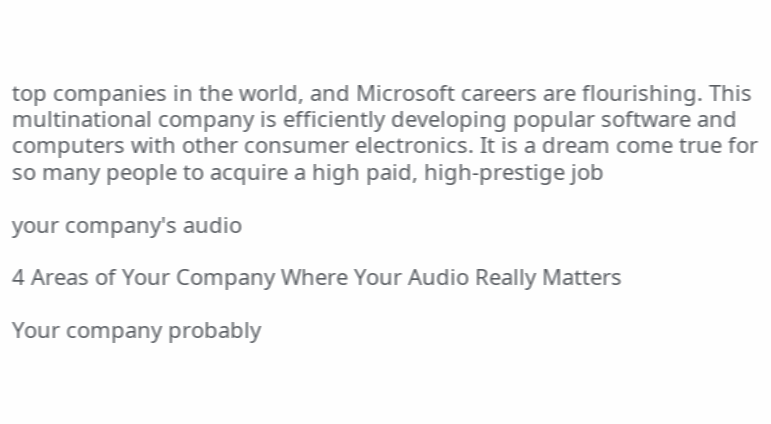top companies in the world, and Microsoft careers are flourishing. This multinational company is efficiently developing popular software and computers with other consumer electronics. It is a dream come true for so many people to acquire a high paid, high-prestige job

your company's audio

4 Areas of Your Company Where Your Audio Really Matters

Your company probably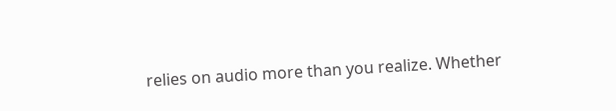relies on audio more than you realize. Whether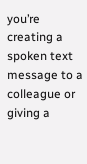you’re creating a spoken text message to a colleague or giving a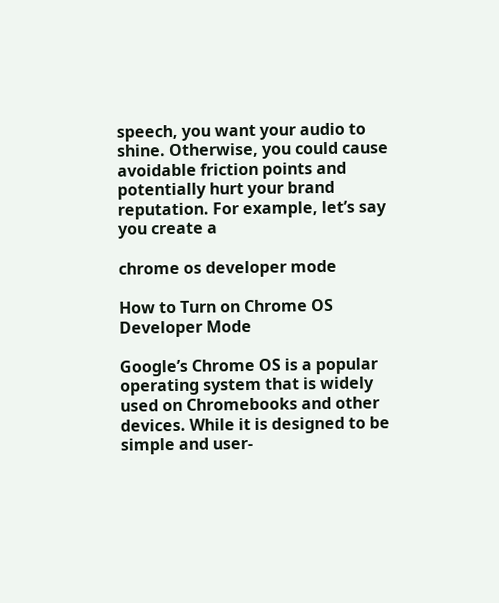speech, you want your audio to shine. Otherwise, you could cause avoidable friction points and potentially hurt your brand reputation. For example, let’s say you create a

chrome os developer mode

How to Turn on Chrome OS Developer Mode

Google’s Chrome OS is a popular operating system that is widely used on Chromebooks and other devices. While it is designed to be simple and user-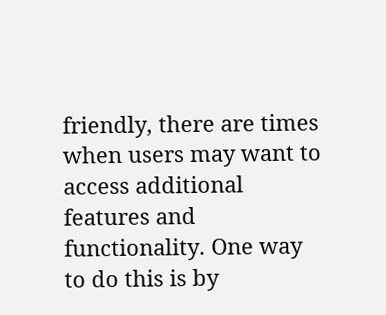friendly, there are times when users may want to access additional features and functionality. One way to do this is by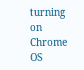turning on Chrome OS